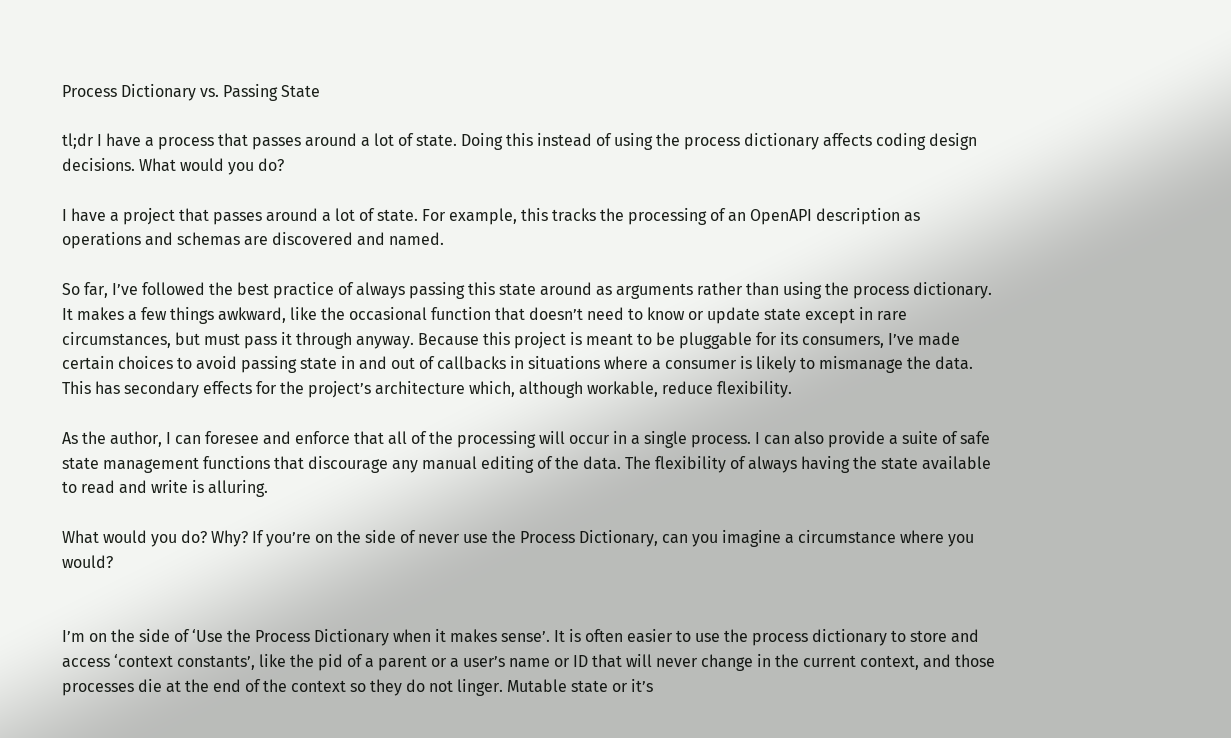Process Dictionary vs. Passing State

tl;dr I have a process that passes around a lot of state. Doing this instead of using the process dictionary affects coding design decisions. What would you do?

I have a project that passes around a lot of state. For example, this tracks the processing of an OpenAPI description as operations and schemas are discovered and named.

So far, I’ve followed the best practice of always passing this state around as arguments rather than using the process dictionary. It makes a few things awkward, like the occasional function that doesn’t need to know or update state except in rare circumstances, but must pass it through anyway. Because this project is meant to be pluggable for its consumers, I’ve made certain choices to avoid passing state in and out of callbacks in situations where a consumer is likely to mismanage the data. This has secondary effects for the project’s architecture which, although workable, reduce flexibility.

As the author, I can foresee and enforce that all of the processing will occur in a single process. I can also provide a suite of safe state management functions that discourage any manual editing of the data. The flexibility of always having the state available to read and write is alluring.

What would you do? Why? If you’re on the side of never use the Process Dictionary, can you imagine a circumstance where you would?


I’m on the side of ‘Use the Process Dictionary when it makes sense’. It is often easier to use the process dictionary to store and access ‘context constants’, like the pid of a parent or a user’s name or ID that will never change in the current context, and those processes die at the end of the context so they do not linger. Mutable state or it’s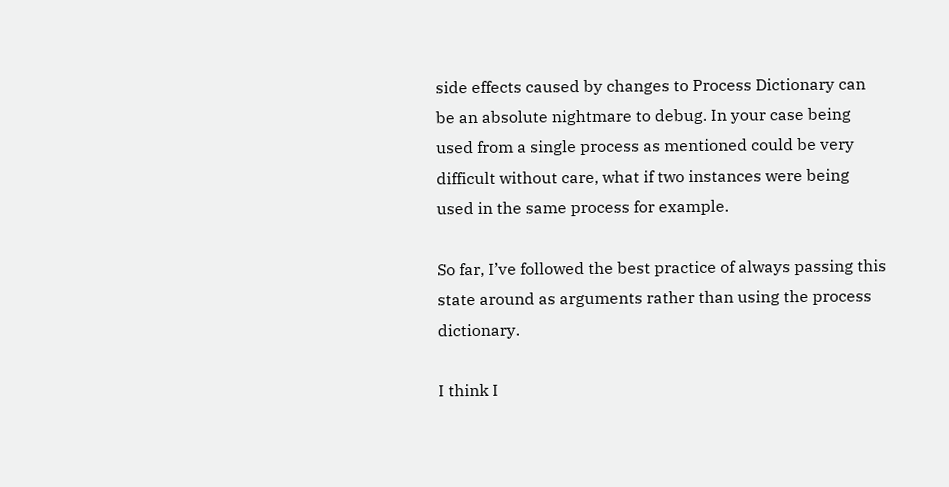side effects caused by changes to Process Dictionary can be an absolute nightmare to debug. In your case being used from a single process as mentioned could be very difficult without care, what if two instances were being used in the same process for example.

So far, I’ve followed the best practice of always passing this state around as arguments rather than using the process dictionary.

I think I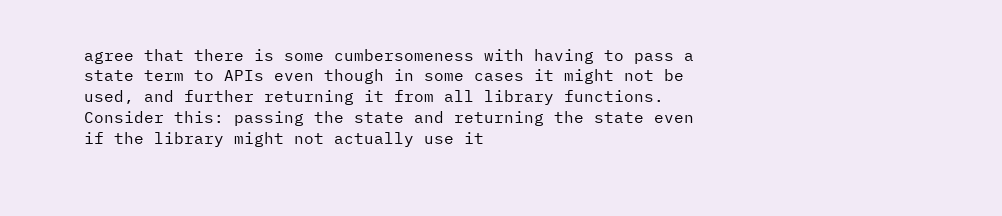agree that there is some cumbersomeness with having to pass a state term to APIs even though in some cases it might not be used, and further returning it from all library functions. Consider this: passing the state and returning the state even if the library might not actually use it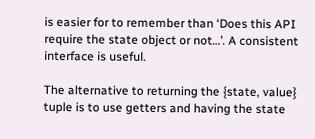is easier for to remember than ‘Does this API require the state object or not…’. A consistent interface is useful.

The alternative to returning the {state, value} tuple is to use getters and having the state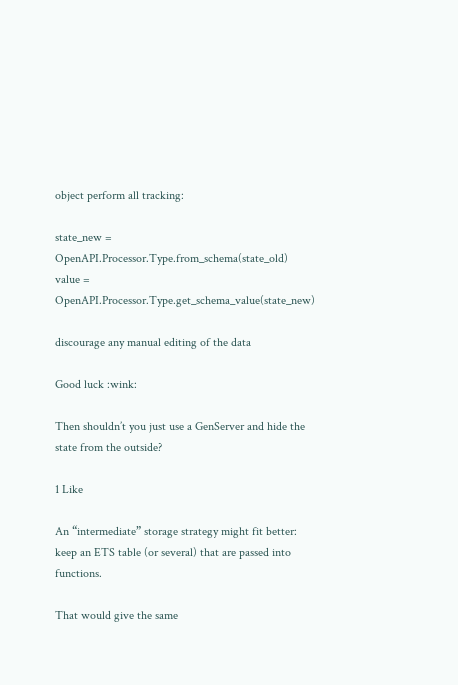object perform all tracking:

state_new = OpenAPI.Processor.Type.from_schema(state_old)
value = OpenAPI.Processor.Type.get_schema_value(state_new)

discourage any manual editing of the data

Good luck :wink:

Then shouldn’t you just use a GenServer and hide the state from the outside?

1 Like

An “intermediate” storage strategy might fit better: keep an ETS table (or several) that are passed into functions.

That would give the same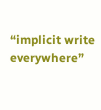“implicit write everywhere”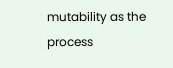mutability as the process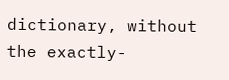dictionary, without the exactly-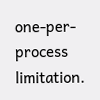one-per-process limitation.